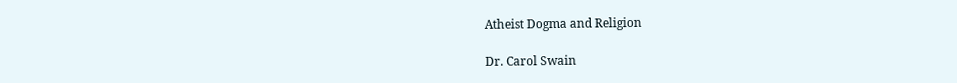Atheist Dogma and Religion

Dr. Carol Swain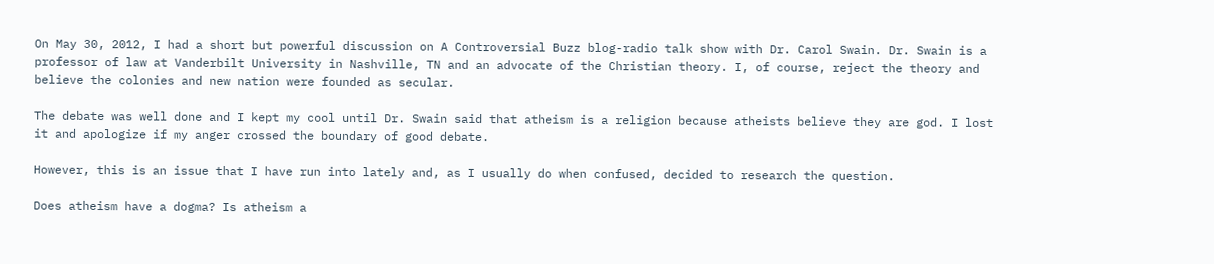On May 30, 2012, I had a short but powerful discussion on A Controversial Buzz blog-radio talk show with Dr. Carol Swain. Dr. Swain is a professor of law at Vanderbilt University in Nashville, TN and an advocate of the Christian theory. I, of course, reject the theory and believe the colonies and new nation were founded as secular.

The debate was well done and I kept my cool until Dr. Swain said that atheism is a religion because atheists believe they are god. I lost it and apologize if my anger crossed the boundary of good debate.

However, this is an issue that I have run into lately and, as I usually do when confused, decided to research the question.

Does atheism have a dogma? Is atheism a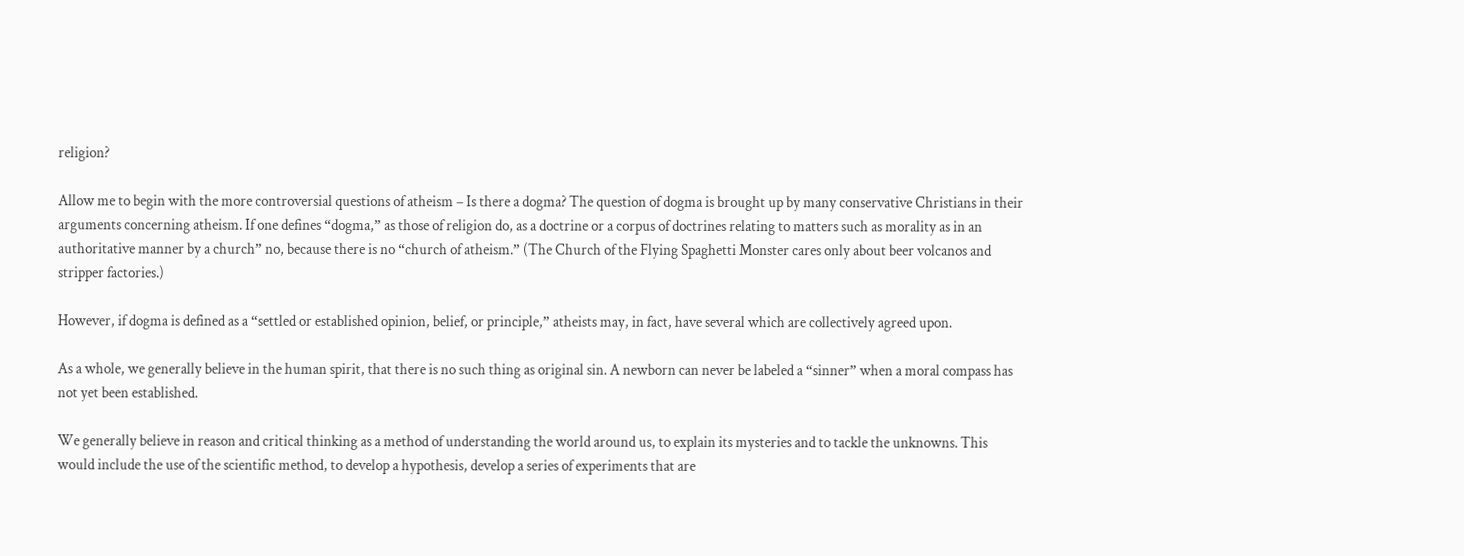religion?

Allow me to begin with the more controversial questions of atheism – Is there a dogma? The question of dogma is brought up by many conservative Christians in their arguments concerning atheism. If one defines “dogma,” as those of religion do, as a doctrine or a corpus of doctrines relating to matters such as morality as in an authoritative manner by a church” no, because there is no “church of atheism.” (The Church of the Flying Spaghetti Monster cares only about beer volcanos and stripper factories.)

However, if dogma is defined as a “settled or established opinion, belief, or principle,” atheists may, in fact, have several which are collectively agreed upon.

As a whole, we generally believe in the human spirit, that there is no such thing as original sin. A newborn can never be labeled a “sinner” when a moral compass has not yet been established.

We generally believe in reason and critical thinking as a method of understanding the world around us, to explain its mysteries and to tackle the unknowns. This would include the use of the scientific method, to develop a hypothesis, develop a series of experiments that are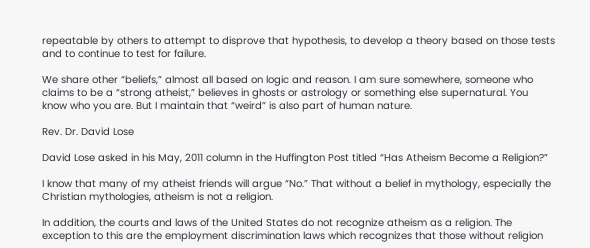repeatable by others to attempt to disprove that hypothesis, to develop a theory based on those tests and to continue to test for failure.

We share other “beliefs,” almost all based on logic and reason. I am sure somewhere, someone who claims to be a “strong atheist,” believes in ghosts or astrology or something else supernatural. You know who you are. But I maintain that “weird” is also part of human nature.

Rev. Dr. David Lose

David Lose asked in his May, 2011 column in the Huffington Post titled “Has Atheism Become a Religion?”

I know that many of my atheist friends will argue “No.” That without a belief in mythology, especially the Christian mythologies, atheism is not a religion.

In addition, the courts and laws of the United States do not recognize atheism as a religion. The exception to this are the employment discrimination laws which recognizes that those without religion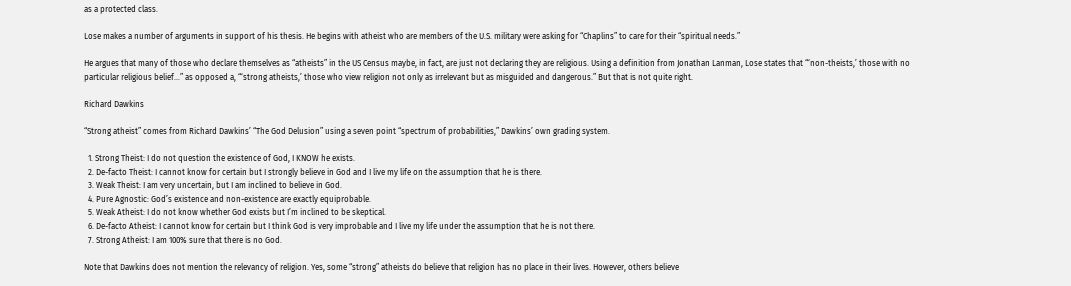as a protected class.

Lose makes a number of arguments in support of his thesis. He begins with atheist who are members of the U.S. military were asking for “Chaplins” to care for their “spiritual needs.”

He argues that many of those who declare themselves as “atheists” in the US Census maybe, in fact, are just not declaring they are religious. Using a definition from Jonathan Lanman, Lose states that “‘non-theists,’ those with no particular religious belief…” as opposed a, “‘strong atheists,’ those who view religion not only as irrelevant but as misguided and dangerous.” But that is not quite right.

Richard Dawkins

“Strong atheist” comes from Richard Dawkins’ “The God Delusion” using a seven point “spectrum of probabilities,” Dawkins’ own grading system.

  1. Strong Theist: I do not question the existence of God, I KNOW he exists.
  2. De-facto Theist: I cannot know for certain but I strongly believe in God and I live my life on the assumption that he is there.
  3. Weak Theist: I am very uncertain, but I am inclined to believe in God.
  4. Pure Agnostic: God’s existence and non-existence are exactly equiprobable.
  5. Weak Atheist: I do not know whether God exists but I’m inclined to be skeptical.
  6. De-facto Atheist: I cannot know for certain but I think God is very improbable and I live my life under the assumption that he is not there.
  7. Strong Atheist: I am 100% sure that there is no God.

Note that Dawkins does not mention the relevancy of religion. Yes, some “strong” atheists do believe that religion has no place in their lives. However, others believe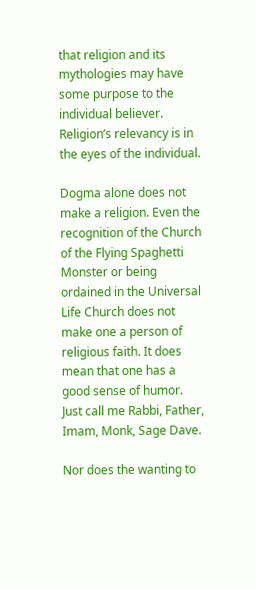that religion and its mythologies may have some purpose to the individual believer. Religion’s relevancy is in the eyes of the individual.

Dogma alone does not make a religion. Even the recognition of the Church of the Flying Spaghetti Monster or being ordained in the Universal Life Church does not make one a person of religious faith. It does mean that one has a good sense of humor. Just call me Rabbi, Father, Imam, Monk, Sage Dave.

Nor does the wanting to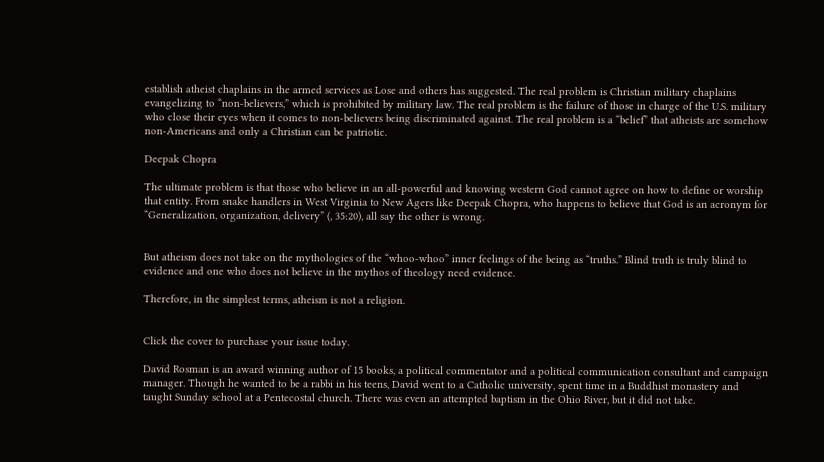establish atheist chaplains in the armed services as Lose and others has suggested. The real problem is Christian military chaplains evangelizing to “non-believers,” which is prohibited by military law. The real problem is the failure of those in charge of the U.S. military who close their eyes when it comes to non-believers being discriminated against. The real problem is a “belief” that atheists are somehow non-Americans and only a Christian can be patriotic.

Deepak Chopra

The ultimate problem is that those who believe in an all-powerful and knowing western God cannot agree on how to define or worship that entity. From snake handlers in West Virginia to New Agers like Deepak Chopra, who happens to believe that God is an acronym for “Generalization, organization, delivery” (, 35:20), all say the other is wrong.


But atheism does not take on the mythologies of the “whoo-whoo” inner feelings of the being as “truths.” Blind truth is truly blind to evidence and one who does not believe in the mythos of theology need evidence.

Therefore, in the simplest terms, atheism is not a religion.


Click the cover to purchase your issue today.

David Rosman is an award winning author of 15 books, a political commentator and a political communication consultant and campaign manager. Though he wanted to be a rabbi in his teens, David went to a Catholic university, spent time in a Buddhist monastery and taught Sunday school at a Pentecostal church. There was even an attempted baptism in the Ohio River, but it did not take.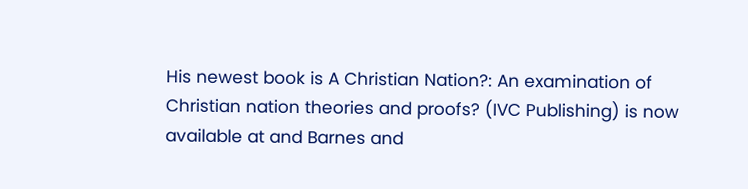His newest book is A Christian Nation?: An examination of Christian nation theories and proofs? (IVC Publishing) is now available at and Barnes and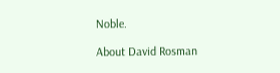Noble.

About David Rosman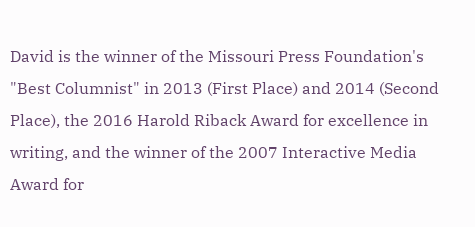David is the winner of the Missouri Press Foundation's "Best Columnist" in 2013 (First Place) and 2014 (Second Place), the 2016 Harold Riback Award for excellence in writing, and the winner of the 2007 Interactive Media Award for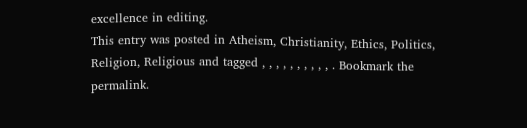excellence in editing.
This entry was posted in Atheism, Christianity, Ethics, Politics, Religion, Religious and tagged , , , , , , , , , , . Bookmark the permalink.